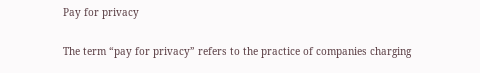Pay for privacy

The term “pay for privacy” refers to the practice of companies charging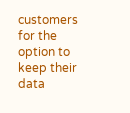customers for the option to keep their data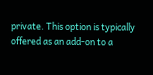private. This option is typically offered as an add-on to a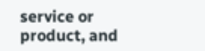service or product, and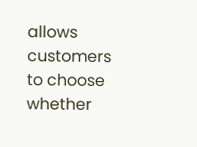allows customers to choose whether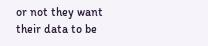or not they want their data to be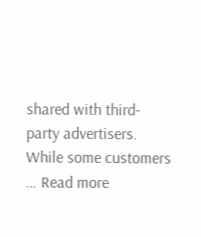shared with third-party advertisers. While some customers … Read more